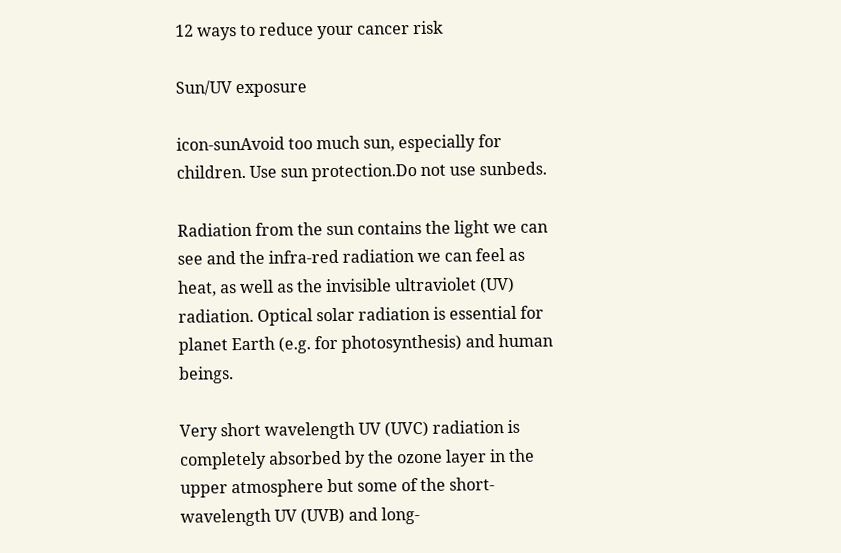12 ways to reduce your cancer risk

Sun/UV exposure

icon-sunAvoid too much sun, especially for children. Use sun protection.Do not use sunbeds.

Radiation from the sun contains the light we can see and the infra-red radiation we can feel as heat, as well as the invisible ultraviolet (UV) radiation. Optical solar radiation is essential for planet Earth (e.g. for photosynthesis) and human beings.

Very short wavelength UV (UVC) radiation is completely absorbed by the ozone layer in the upper atmosphere but some of the short-wavelength UV (UVB) and long-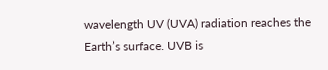wavelength UV (UVA) radiation reaches the Earth’s surface. UVB is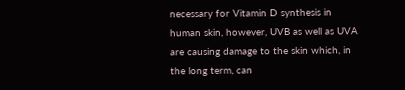necessary for Vitamin D synthesis in human skin, however, UVB as well as UVA are causing damage to the skin which, in the long term, can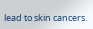lead to skin cancers.